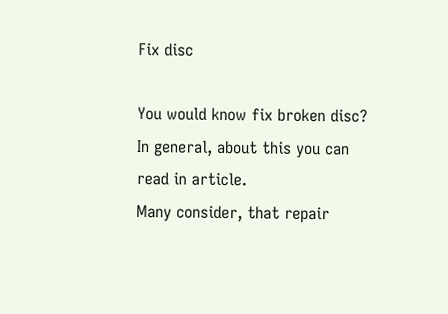Fix disc

You would know fix broken disc? In general, about this you can read in article.
Many consider, that repair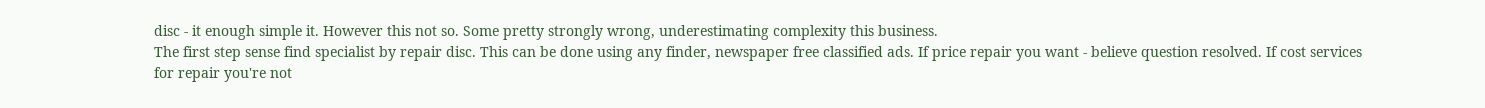disc - it enough simple it. However this not so. Some pretty strongly wrong, underestimating complexity this business.
The first step sense find specialist by repair disc. This can be done using any finder, newspaper free classified ads. If price repair you want - believe question resolved. If cost services for repair you're not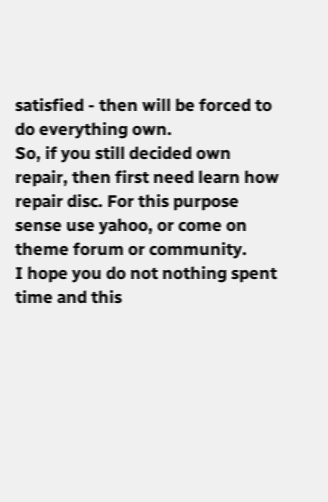satisfied - then will be forced to do everything own.
So, if you still decided own repair, then first need learn how repair disc. For this purpose sense use yahoo, or come on theme forum or community.
I hope you do not nothing spent time and this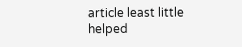article least little helped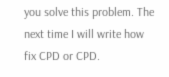you solve this problem. The next time I will write how fix CPD or CPD.